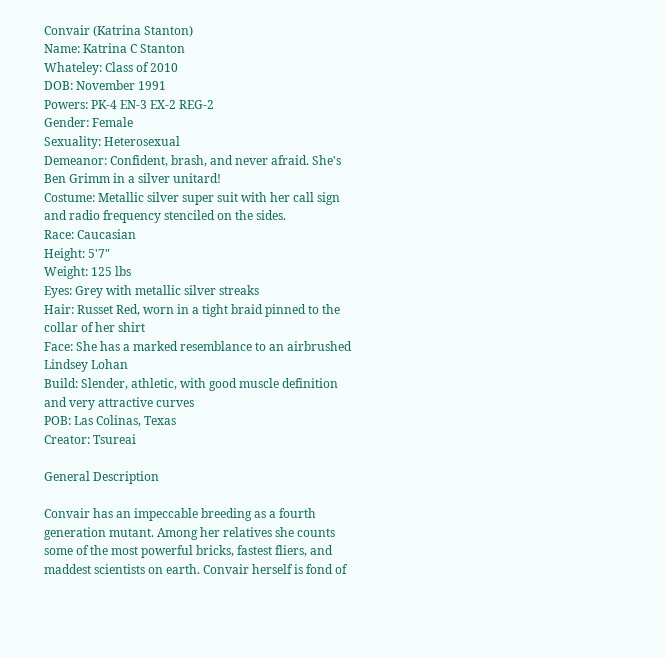Convair (Katrina Stanton)
Name: Katrina C Stanton
Whateley: Class of 2010
DOB: November 1991
Powers: PK-4 EN-3 EX-2 REG-2
Gender: Female
Sexuality: Heterosexual
Demeanor: Confident, brash, and never afraid. She's Ben Grimm in a silver unitard!
Costume: Metallic silver super suit with her call sign and radio frequency stenciled on the sides.
Race: Caucasian
Height: 5'7"
Weight: 125 lbs
Eyes: Grey with metallic silver streaks
Hair: Russet Red, worn in a tight braid pinned to the collar of her shirt
Face: She has a marked resemblance to an airbrushed Lindsey Lohan
Build: Slender, athletic, with good muscle definition and very attractive curves
POB: Las Colinas, Texas
Creator: Tsureai

General Description

Convair has an impeccable breeding as a fourth generation mutant. Among her relatives she counts some of the most powerful bricks, fastest fliers, and maddest scientists on earth. Convair herself is fond of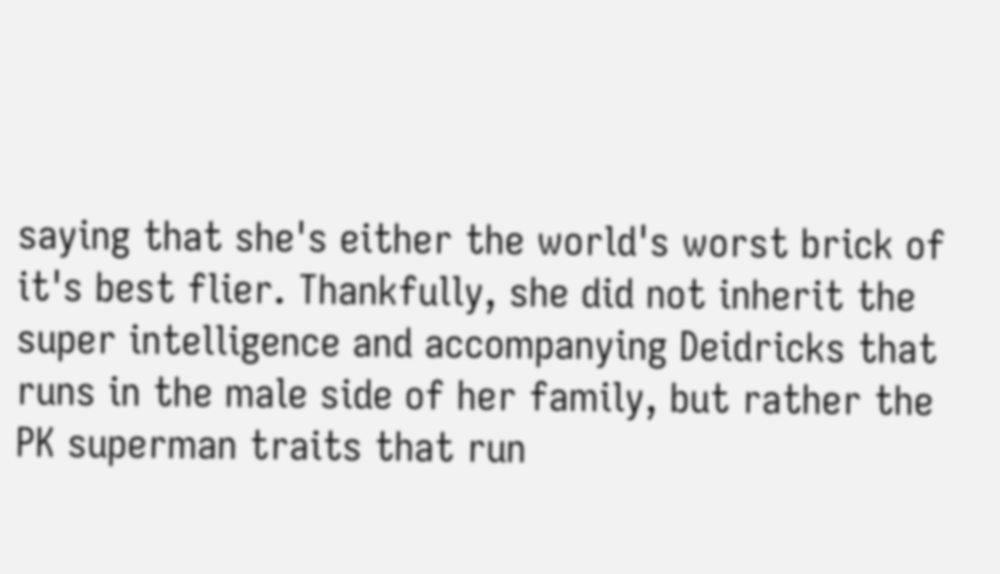saying that she's either the world's worst brick of it's best flier. Thankfully, she did not inherit the super intelligence and accompanying Deidricks that runs in the male side of her family, but rather the PK superman traits that run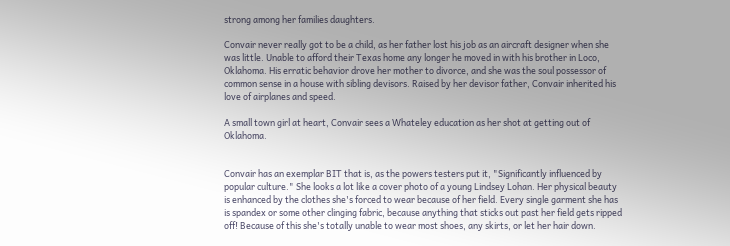strong among her families daughters.

Convair never really got to be a child, as her father lost his job as an aircraft designer when she was little. Unable to afford their Texas home any longer he moved in with his brother in Loco, Oklahoma. His erratic behavior drove her mother to divorce, and she was the soul possessor of common sense in a house with sibling devisors. Raised by her devisor father, Convair inherited his love of airplanes and speed.

A small town girl at heart, Convair sees a Whateley education as her shot at getting out of Oklahoma.


Convair has an exemplar BIT that is, as the powers testers put it, "Significantly influenced by popular culture." She looks a lot like a cover photo of a young Lindsey Lohan. Her physical beauty is enhanced by the clothes she's forced to wear because of her field. Every single garment she has is spandex or some other clinging fabric, because anything that sticks out past her field gets ripped off! Because of this she's totally unable to wear most shoes, any skirts, or let her hair down.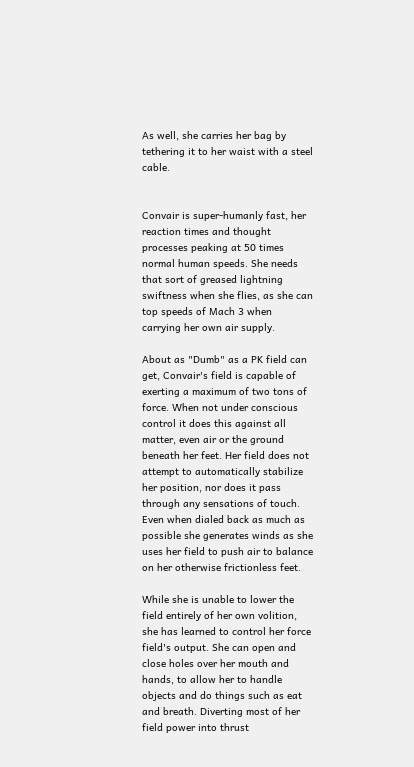As well, she carries her bag by tethering it to her waist with a steel cable.


Convair is super-humanly fast, her reaction times and thought processes peaking at 50 times normal human speeds. She needs that sort of greased lightning swiftness when she flies, as she can top speeds of Mach 3 when carrying her own air supply.

About as "Dumb" as a PK field can get, Convair's field is capable of exerting a maximum of two tons of force. When not under conscious control it does this against all matter, even air or the ground beneath her feet. Her field does not attempt to automatically stabilize her position, nor does it pass through any sensations of touch. Even when dialed back as much as possible she generates winds as she uses her field to push air to balance on her otherwise frictionless feet.

While she is unable to lower the field entirely of her own volition, she has learned to control her force field's output. She can open and close holes over her mouth and hands, to allow her to handle objects and do things such as eat and breath. Diverting most of her field power into thrust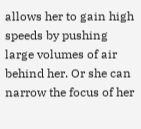allows her to gain high speeds by pushing large volumes of air behind her. Or she can narrow the focus of her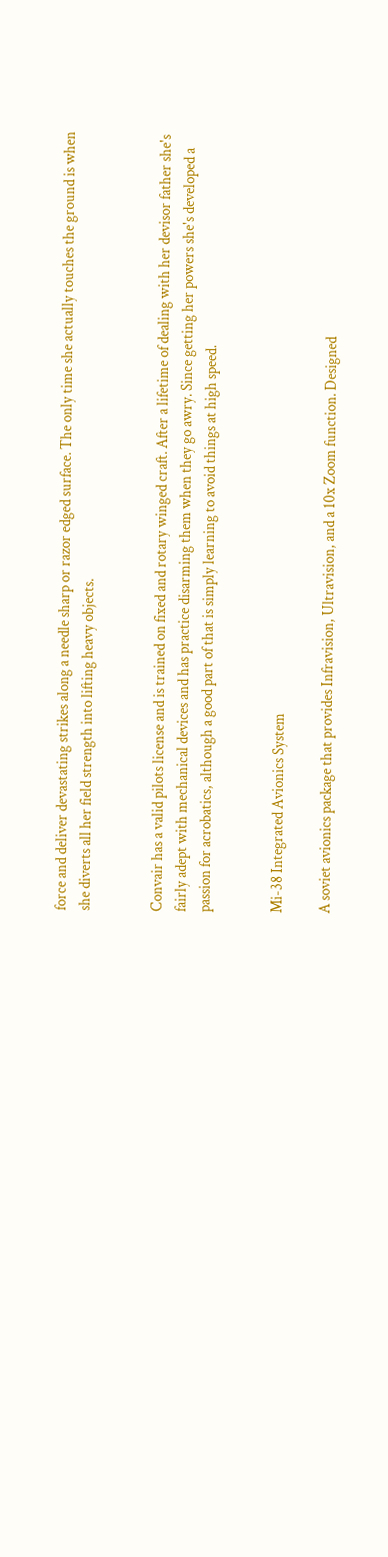force and deliver devastating strikes along a needle sharp or razor edged surface. The only time she actually touches the ground is when she diverts all her field strength into lifting heavy objects.


Convair has a valid pilots license and is trained on fixed and rotary winged craft. After a lifetime of dealing with her devisor father she's fairly adept with mechanical devices and has practice disarming them when they go awry. Since getting her powers she's developed a passion for acrobatics, although a good part of that is simply learning to avoid things at high speed.


Mi-38 Integrated Avionics System

A soviet avionics package that provides Infravision, Ultravision, and a 10x Zoom function. Designed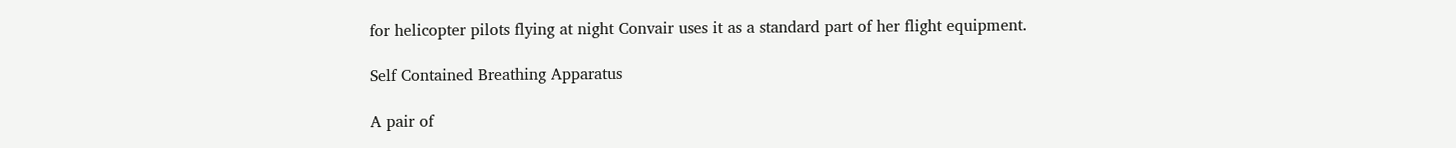for helicopter pilots flying at night Convair uses it as a standard part of her flight equipment.

Self Contained Breathing Apparatus

A pair of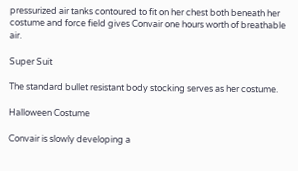pressurized air tanks contoured to fit on her chest both beneath her costume and force field gives Convair one hours worth of breathable air.

Super Suit

The standard bullet resistant body stocking serves as her costume.

Halloween Costume

Convair is slowly developing a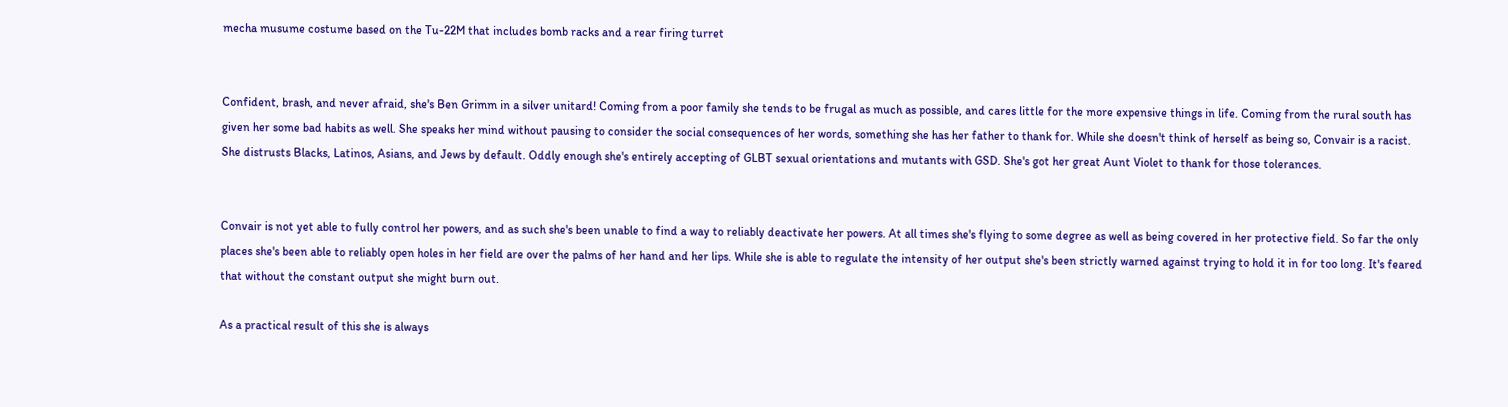mecha musume costume based on the Tu-22M that includes bomb racks and a rear firing turret


Confident, brash, and never afraid, she's Ben Grimm in a silver unitard! Coming from a poor family she tends to be frugal as much as possible, and cares little for the more expensive things in life. Coming from the rural south has given her some bad habits as well. She speaks her mind without pausing to consider the social consequences of her words, something she has her father to thank for. While she doesn't think of herself as being so, Convair is a racist. She distrusts Blacks, Latinos, Asians, and Jews by default. Oddly enough she's entirely accepting of GLBT sexual orientations and mutants with GSD. She's got her great Aunt Violet to thank for those tolerances.


Convair is not yet able to fully control her powers, and as such she's been unable to find a way to reliably deactivate her powers. At all times she's flying to some degree as well as being covered in her protective field. So far the only places she's been able to reliably open holes in her field are over the palms of her hand and her lips. While she is able to regulate the intensity of her output she's been strictly warned against trying to hold it in for too long. It's feared that without the constant output she might burn out.

As a practical result of this she is always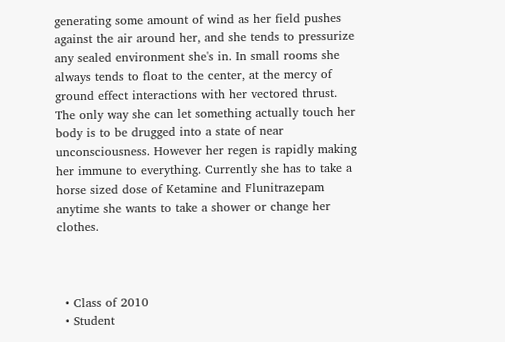generating some amount of wind as her field pushes against the air around her, and she tends to pressurize any sealed environment she's in. In small rooms she always tends to float to the center, at the mercy of ground effect interactions with her vectored thrust. The only way she can let something actually touch her body is to be drugged into a state of near unconsciousness. However her regen is rapidly making her immune to everything. Currently she has to take a horse sized dose of Ketamine and Flunitrazepam anytime she wants to take a shower or change her clothes.



  • Class of 2010
  • Student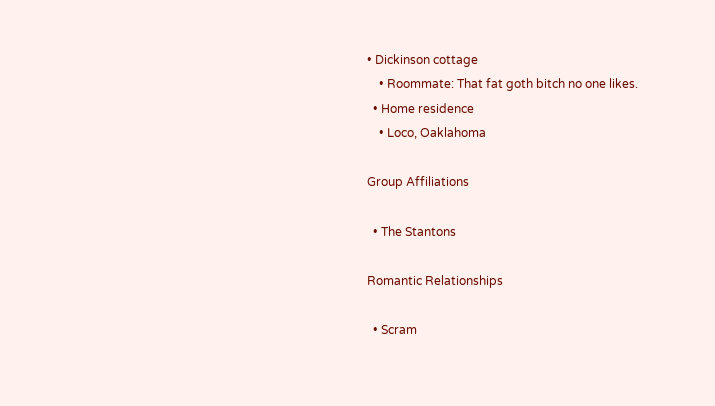• Dickinson cottage
    • Roommate: That fat goth bitch no one likes.
  • Home residence
    • Loco, Oaklahoma

Group Affiliations

  • The Stantons

Romantic Relationships

  • Scram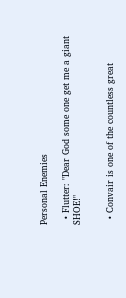Personal Enemies

  • Flutter: "Dear God some one get me a giant SHOE!"


  • Convair is one of the countless great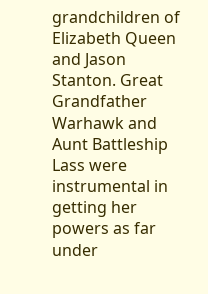grandchildren of Elizabeth Queen and Jason Stanton. Great Grandfather Warhawk and Aunt Battleship Lass were instrumental in getting her powers as far under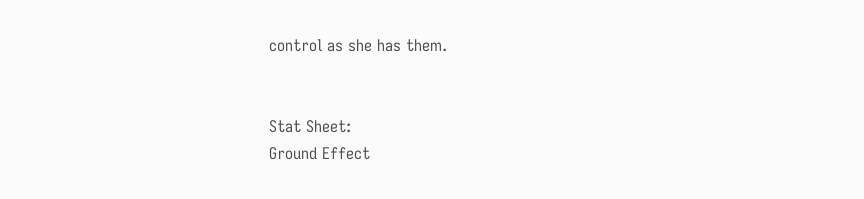control as she has them.


Stat Sheet:
Ground Effect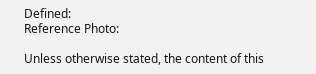Defined:
Reference Photo:

Unless otherwise stated, the content of this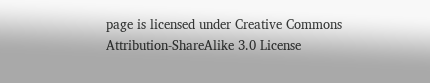page is licensed under Creative Commons Attribution-ShareAlike 3.0 License